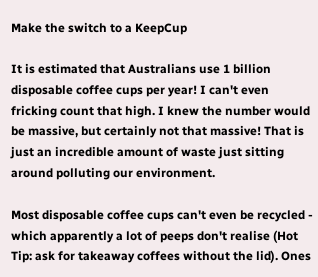Make the switch to a KeepCup

It is estimated that Australians use 1 billion disposable coffee cups per year! I can't even fricking count that high. I knew the number would be massive, but certainly not that massive! That is just an incredible amount of waste just sitting around polluting our environment.

Most disposable coffee cups can't even be recycled - which apparently a lot of peeps don't realise (Hot Tip: ask for takeaway coffees without the lid). Ones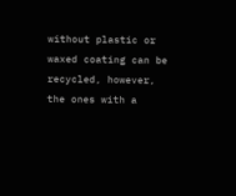without plastic or waxed coating can be recycled, however, the ones with a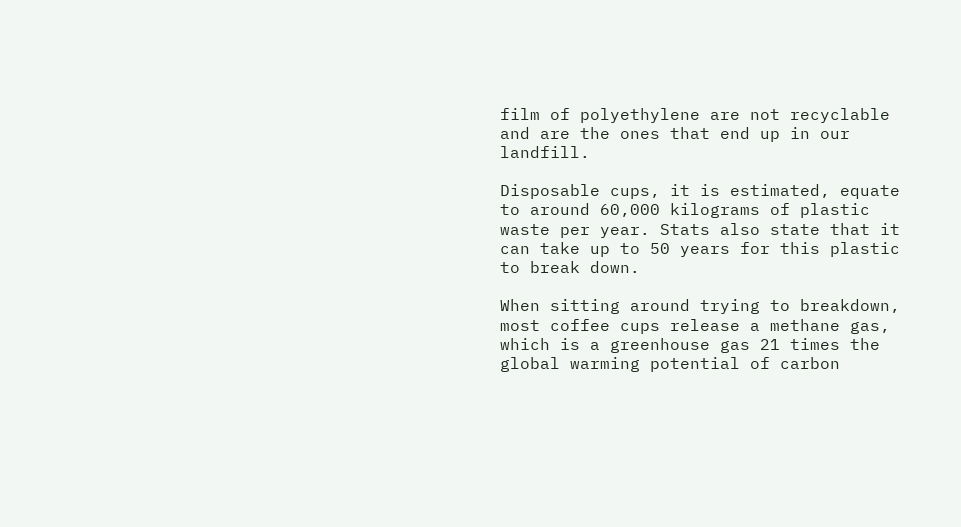film of polyethylene are not recyclable and are the ones that end up in our landfill.

Disposable cups, it is estimated, equate to around 60,000 kilograms of plastic waste per year. Stats also state that it can take up to 50 years for this plastic to break down.

When sitting around trying to breakdown, most coffee cups release a methane gas, which is a greenhouse gas 21 times the global warming potential of carbon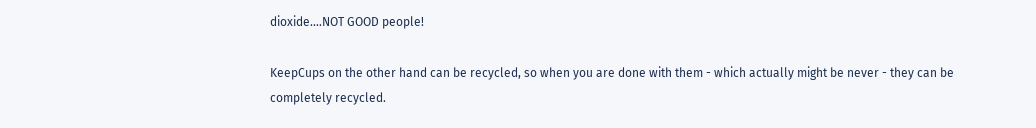dioxide....NOT GOOD people!

KeepCups on the other hand can be recycled, so when you are done with them - which actually might be never - they can be completely recycled.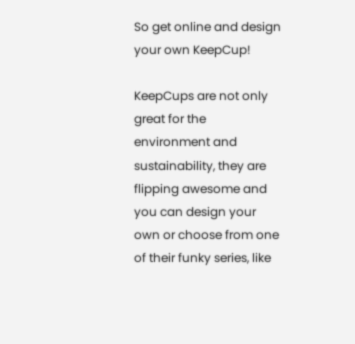So get online and design your own KeepCup!

KeepCups are not only great for the environment and sustainability, they are flipping awesome and you can design your own or choose from one of their funky series, like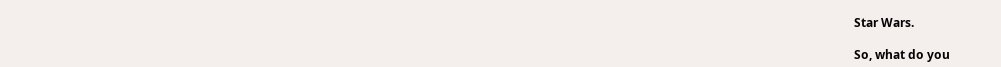Star Wars.

So, what do you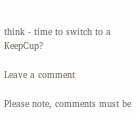think - time to switch to a KeepCup?

Leave a comment

Please note, comments must be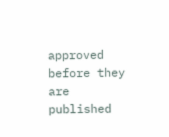approved before they are published